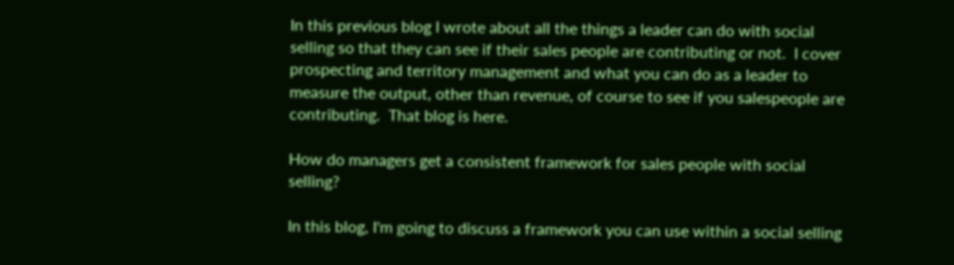In this previous blog I wrote about all the things a leader can do with social selling so that they can see if their sales people are contributing or not.  I cover prospecting and territory management and what you can do as a leader to measure the output, other than revenue, of course to see if you salespeople are contributing.  That blog is here.

How do managers get a consistent framework for sales people with social selling?

In this blog, I'm going to discuss a framework you can use within a social selling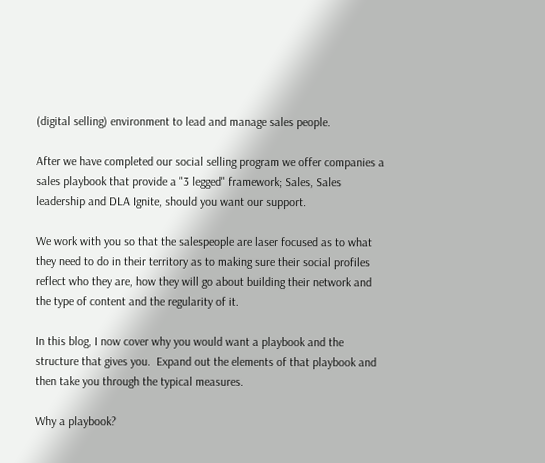(digital selling) environment to lead and manage sales people.

After we have completed our social selling program we offer companies a sales playbook that provide a "3 legged" framework; Sales, Sales leadership and DLA Ignite, should you want our support.

We work with you so that the salespeople are laser focused as to what they need to do in their territory as to making sure their social profiles reflect who they are, how they will go about building their network and the type of content and the regularity of it.

In this blog, I now cover why you would want a playbook and the structure that gives you.  Expand out the elements of that playbook and then take you through the typical measures.

Why a playbook?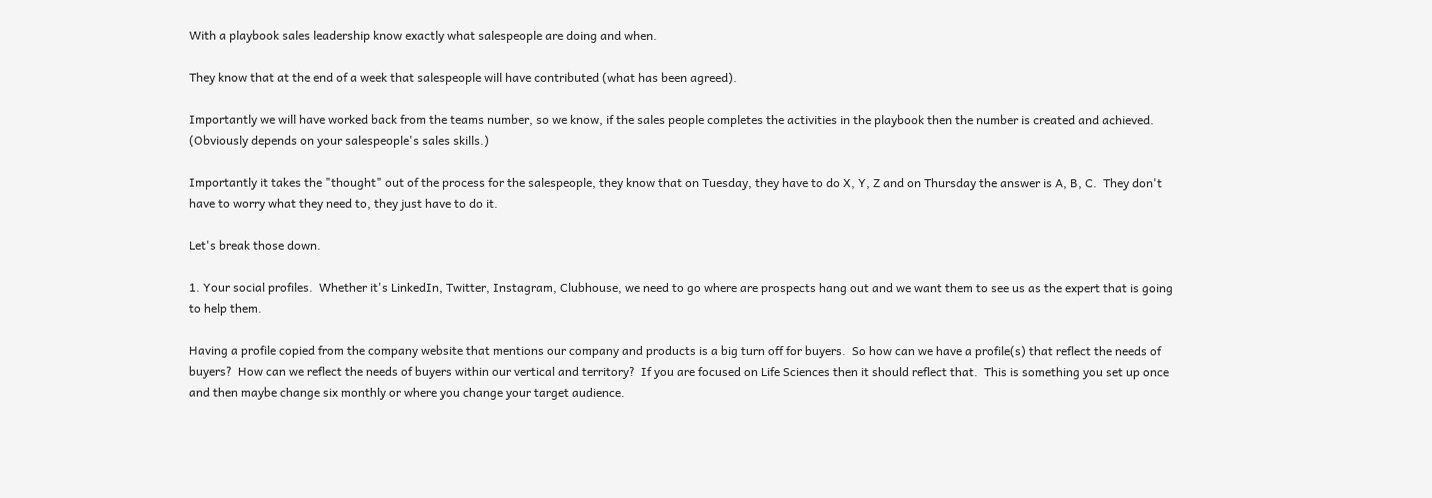With a playbook sales leadership know exactly what salespeople are doing and when.

They know that at the end of a week that salespeople will have contributed (what has been agreed).

Importantly we will have worked back from the teams number, so we know, if the sales people completes the activities in the playbook then the number is created and achieved.  (Obviously depends on your salespeople's sales skills.)

Importantly it takes the "thought" out of the process for the salespeople, they know that on Tuesday, they have to do X, Y, Z and on Thursday the answer is A, B, C.  They don't have to worry what they need to, they just have to do it.

Let's break those down.

1. Your social profiles.  Whether it's LinkedIn, Twitter, Instagram, Clubhouse, we need to go where are prospects hang out and we want them to see us as the expert that is going to help them.

Having a profile copied from the company website that mentions our company and products is a big turn off for buyers.  So how can we have a profile(s) that reflect the needs of buyers?  How can we reflect the needs of buyers within our vertical and territory?  If you are focused on Life Sciences then it should reflect that.  This is something you set up once and then maybe change six monthly or where you change your target audience.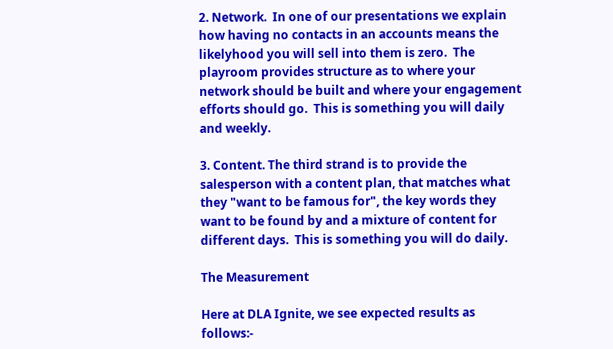2. Network.  In one of our presentations we explain how having no contacts in an accounts means the likelyhood you will sell into them is zero.  The playroom provides structure as to where your network should be built and where your engagement efforts should go.  This is something you will daily and weekly.

3. Content. The third strand is to provide the salesperson with a content plan, that matches what they "want to be famous for", the key words they want to be found by and a mixture of content for different days.  This is something you will do daily.

The Measurement

Here at DLA Ignite, we see expected results as follows:-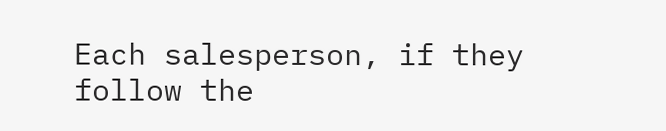Each salesperson, if they follow the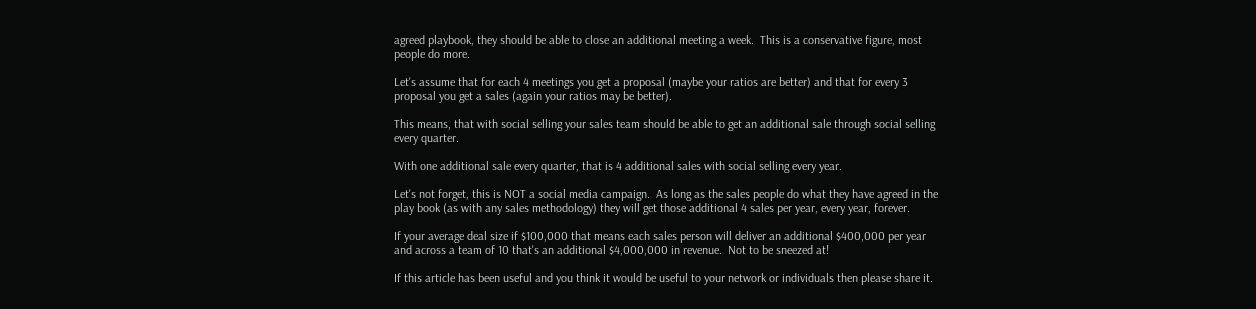agreed playbook, they should be able to close an additional meeting a week.  This is a conservative figure, most people do more.

Let's assume that for each 4 meetings you get a proposal (maybe your ratios are better) and that for every 3 proposal you get a sales (again your ratios may be better).

This means, that with social selling your sales team should be able to get an additional sale through social selling every quarter.

With one additional sale every quarter, that is 4 additional sales with social selling every year.

Let's not forget, this is NOT a social media campaign.  As long as the sales people do what they have agreed in the play book (as with any sales methodology) they will get those additional 4 sales per year, every year, forever.

If your average deal size if $100,000 that means each sales person will deliver an additional $400,000 per year and across a team of 10 that's an additional $4,000,000 in revenue.  Not to be sneezed at!

If this article has been useful and you think it would be useful to your network or individuals then please share it.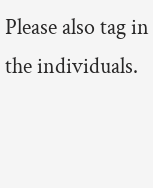Please also tag in the individuals.